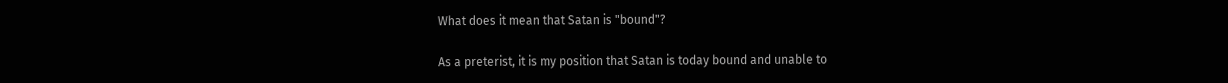What does it mean that Satan is "bound"?

As a preterist, it is my position that Satan is today bound and unable to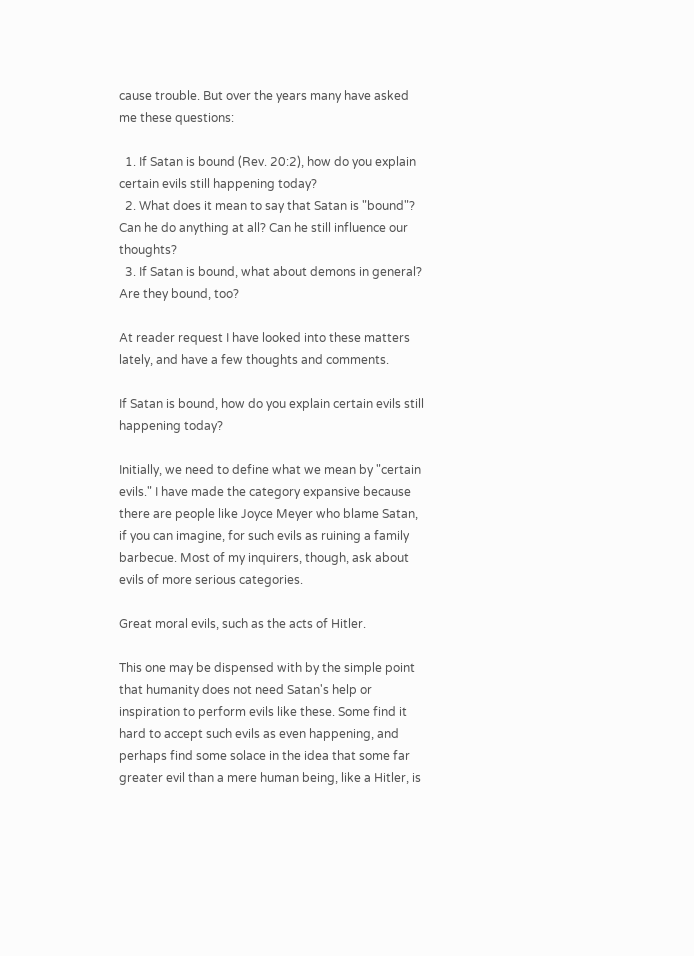cause trouble. But over the years many have asked me these questions:

  1. If Satan is bound (Rev. 20:2), how do you explain certain evils still happening today?
  2. What does it mean to say that Satan is "bound"? Can he do anything at all? Can he still influence our thoughts?
  3. If Satan is bound, what about demons in general? Are they bound, too?

At reader request I have looked into these matters lately, and have a few thoughts and comments.

If Satan is bound, how do you explain certain evils still happening today?

Initially, we need to define what we mean by "certain evils." I have made the category expansive because there are people like Joyce Meyer who blame Satan, if you can imagine, for such evils as ruining a family barbecue. Most of my inquirers, though, ask about evils of more serious categories.

Great moral evils, such as the acts of Hitler.

This one may be dispensed with by the simple point that humanity does not need Satan's help or inspiration to perform evils like these. Some find it hard to accept such evils as even happening, and perhaps find some solace in the idea that some far greater evil than a mere human being, like a Hitler, is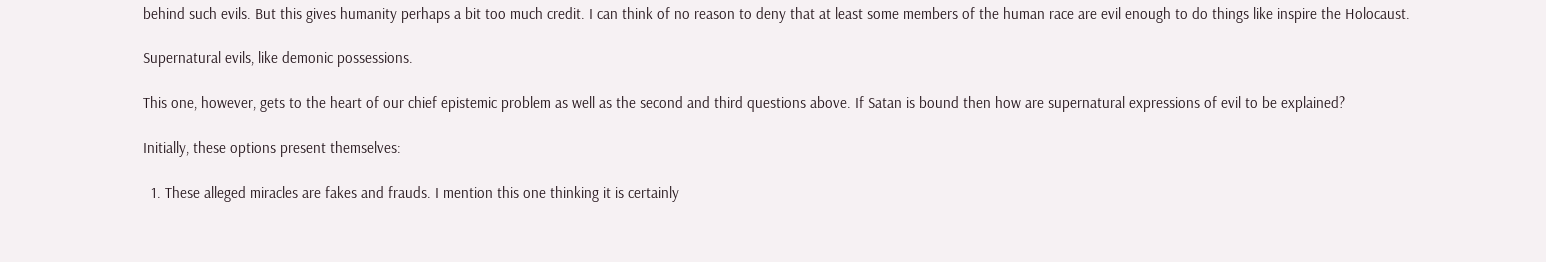behind such evils. But this gives humanity perhaps a bit too much credit. I can think of no reason to deny that at least some members of the human race are evil enough to do things like inspire the Holocaust.

Supernatural evils, like demonic possessions.

This one, however, gets to the heart of our chief epistemic problem as well as the second and third questions above. If Satan is bound then how are supernatural expressions of evil to be explained?

Initially, these options present themselves:

  1. These alleged miracles are fakes and frauds. I mention this one thinking it is certainly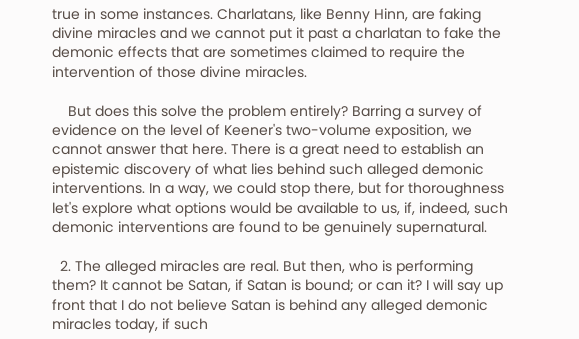true in some instances. Charlatans, like Benny Hinn, are faking divine miracles and we cannot put it past a charlatan to fake the demonic effects that are sometimes claimed to require the intervention of those divine miracles.

    But does this solve the problem entirely? Barring a survey of evidence on the level of Keener's two-volume exposition, we cannot answer that here. There is a great need to establish an epistemic discovery of what lies behind such alleged demonic interventions. In a way, we could stop there, but for thoroughness let's explore what options would be available to us, if, indeed, such demonic interventions are found to be genuinely supernatural.

  2. The alleged miracles are real. But then, who is performing them? It cannot be Satan, if Satan is bound; or can it? I will say up front that I do not believe Satan is behind any alleged demonic miracles today, if such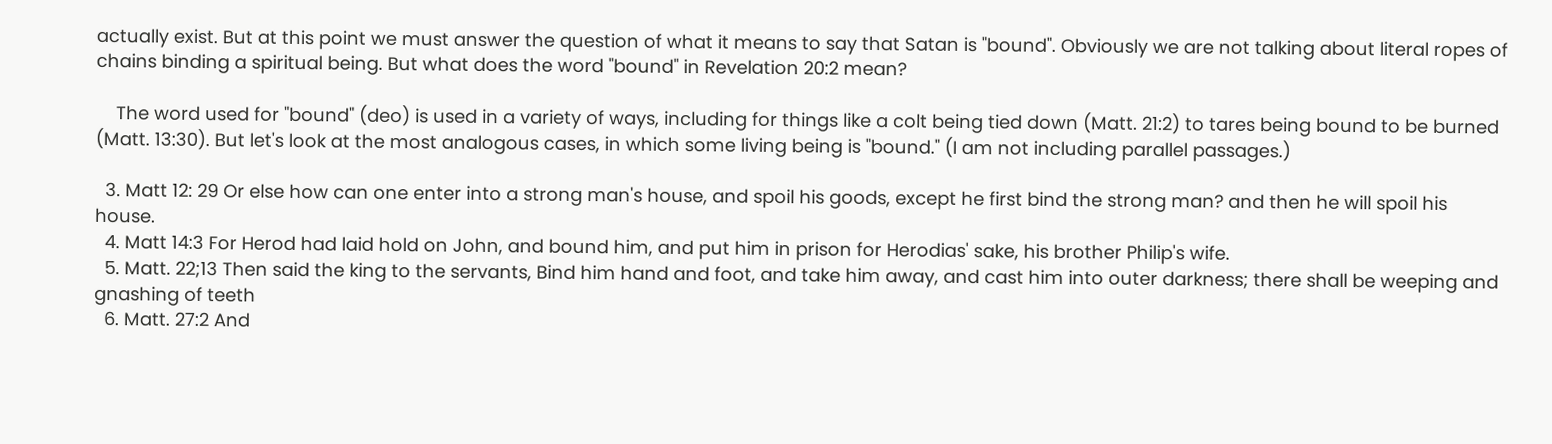actually exist. But at this point we must answer the question of what it means to say that Satan is "bound". Obviously we are not talking about literal ropes of chains binding a spiritual being. But what does the word "bound" in Revelation 20:2 mean?

    The word used for "bound" (deo) is used in a variety of ways, including for things like a colt being tied down (Matt. 21:2) to tares being bound to be burned (Matt. 13:30). But let's look at the most analogous cases, in which some living being is "bound." (I am not including parallel passages.)

  3. Matt 12: 29 Or else how can one enter into a strong man's house, and spoil his goods, except he first bind the strong man? and then he will spoil his house.
  4. Matt 14:3 For Herod had laid hold on John, and bound him, and put him in prison for Herodias' sake, his brother Philip's wife.
  5. Matt. 22;13 Then said the king to the servants, Bind him hand and foot, and take him away, and cast him into outer darkness; there shall be weeping and gnashing of teeth
  6. Matt. 27:2 And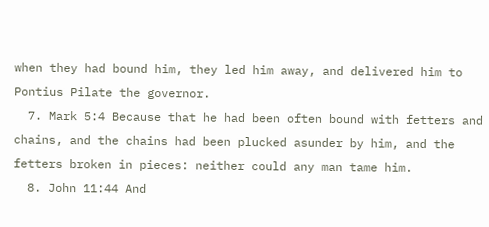when they had bound him, they led him away, and delivered him to Pontius Pilate the governor.
  7. Mark 5:4 Because that he had been often bound with fetters and chains, and the chains had been plucked asunder by him, and the fetters broken in pieces: neither could any man tame him.
  8. John 11:44 And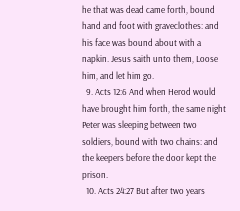he that was dead came forth, bound hand and foot with graveclothes: and his face was bound about with a napkin. Jesus saith unto them, Loose him, and let him go.
  9. Acts 12:6 And when Herod would have brought him forth, the same night Peter was sleeping between two soldiers, bound with two chains: and the keepers before the door kept the prison.
  10. Acts 24:27 But after two years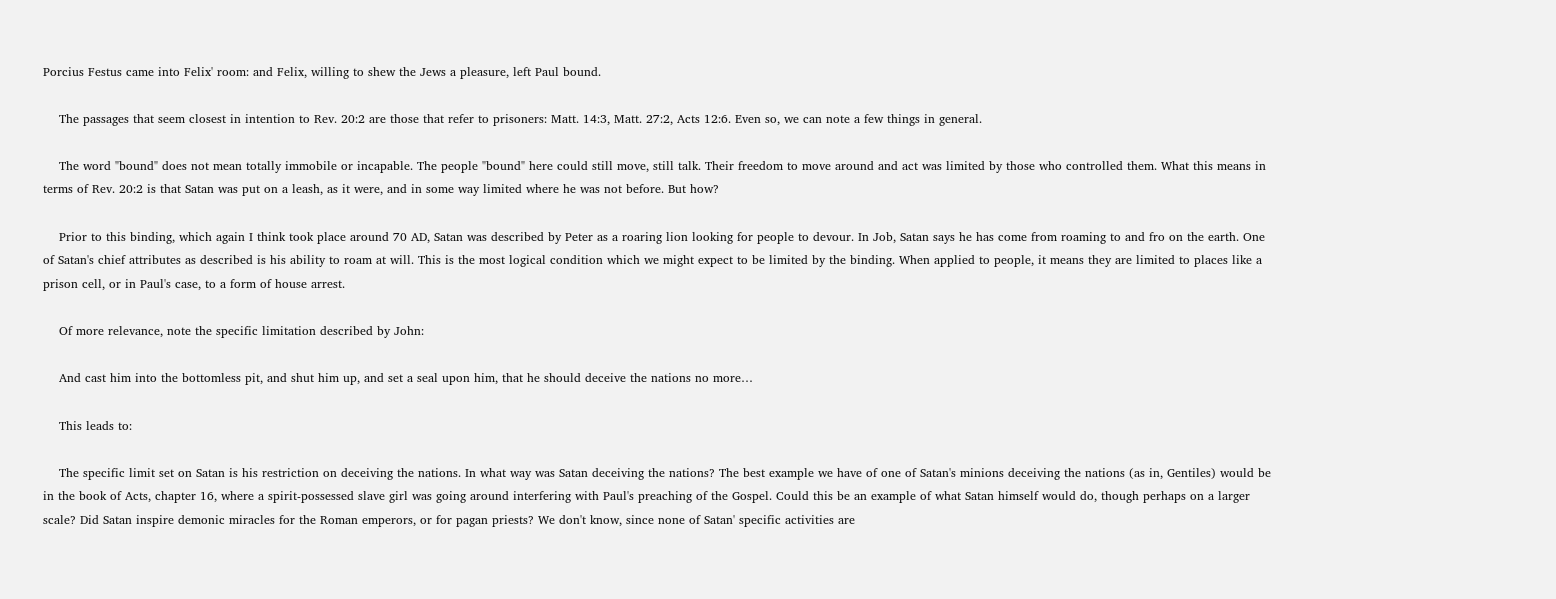Porcius Festus came into Felix' room: and Felix, willing to shew the Jews a pleasure, left Paul bound.

    The passages that seem closest in intention to Rev. 20:2 are those that refer to prisoners: Matt. 14:3, Matt. 27:2, Acts 12:6. Even so, we can note a few things in general.

    The word "bound" does not mean totally immobile or incapable. The people "bound" here could still move, still talk. Their freedom to move around and act was limited by those who controlled them. What this means in terms of Rev. 20:2 is that Satan was put on a leash, as it were, and in some way limited where he was not before. But how?

    Prior to this binding, which again I think took place around 70 AD, Satan was described by Peter as a roaring lion looking for people to devour. In Job, Satan says he has come from roaming to and fro on the earth. One of Satan's chief attributes as described is his ability to roam at will. This is the most logical condition which we might expect to be limited by the binding. When applied to people, it means they are limited to places like a prison cell, or in Paul's case, to a form of house arrest.

    Of more relevance, note the specific limitation described by John:

    And cast him into the bottomless pit, and shut him up, and set a seal upon him, that he should deceive the nations no more…

    This leads to:

    The specific limit set on Satan is his restriction on deceiving the nations. In what way was Satan deceiving the nations? The best example we have of one of Satan's minions deceiving the nations (as in, Gentiles) would be in the book of Acts, chapter 16, where a spirit-possessed slave girl was going around interfering with Paul's preaching of the Gospel. Could this be an example of what Satan himself would do, though perhaps on a larger scale? Did Satan inspire demonic miracles for the Roman emperors, or for pagan priests? We don't know, since none of Satan' specific activities are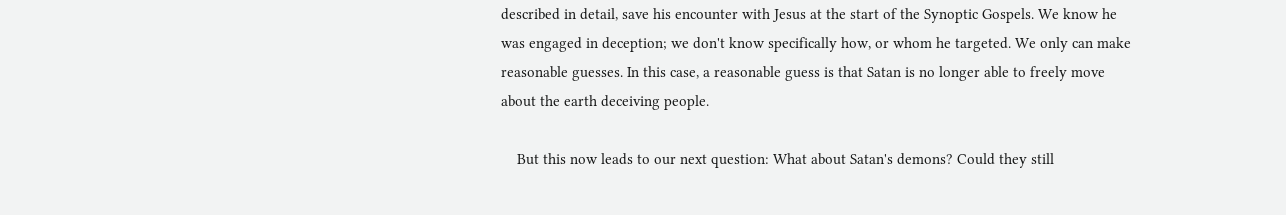described in detail, save his encounter with Jesus at the start of the Synoptic Gospels. We know he was engaged in deception; we don't know specifically how, or whom he targeted. We only can make reasonable guesses. In this case, a reasonable guess is that Satan is no longer able to freely move about the earth deceiving people.

    But this now leads to our next question: What about Satan's demons? Could they still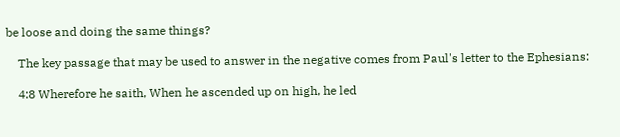be loose and doing the same things?

    The key passage that may be used to answer in the negative comes from Paul's letter to the Ephesians:

    4:8 Wherefore he saith, When he ascended up on high, he led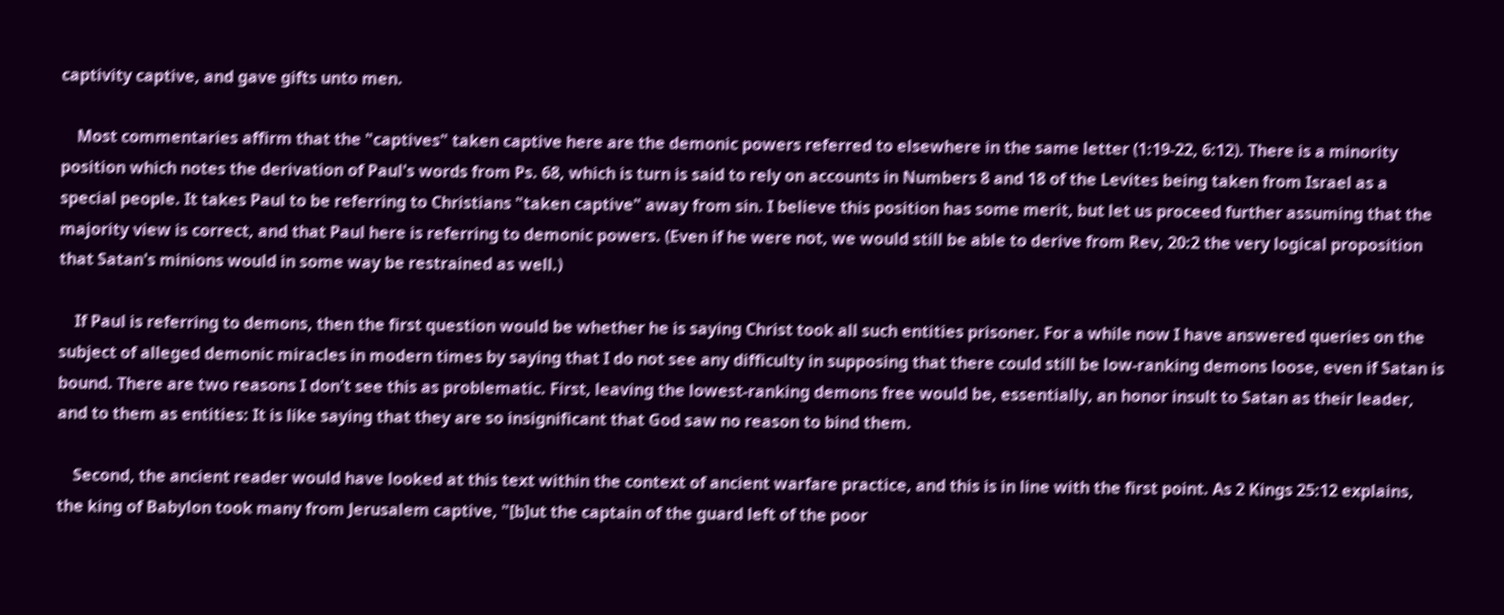captivity captive, and gave gifts unto men.

    Most commentaries affirm that the "captives" taken captive here are the demonic powers referred to elsewhere in the same letter (1:19-22, 6:12). There is a minority position which notes the derivation of Paul's words from Ps. 68, which is turn is said to rely on accounts in Numbers 8 and 18 of the Levites being taken from Israel as a special people. It takes Paul to be referring to Christians "taken captive" away from sin. I believe this position has some merit, but let us proceed further assuming that the majority view is correct, and that Paul here is referring to demonic powers. (Even if he were not, we would still be able to derive from Rev, 20:2 the very logical proposition that Satan's minions would in some way be restrained as well.)

    If Paul is referring to demons, then the first question would be whether he is saying Christ took all such entities prisoner. For a while now I have answered queries on the subject of alleged demonic miracles in modern times by saying that I do not see any difficulty in supposing that there could still be low-ranking demons loose, even if Satan is bound. There are two reasons I don't see this as problematic. First, leaving the lowest-ranking demons free would be, essentially, an honor insult to Satan as their leader, and to them as entities: It is like saying that they are so insignificant that God saw no reason to bind them.

    Second, the ancient reader would have looked at this text within the context of ancient warfare practice, and this is in line with the first point. As 2 Kings 25:12 explains, the king of Babylon took many from Jerusalem captive, "[b]ut the captain of the guard left of the poor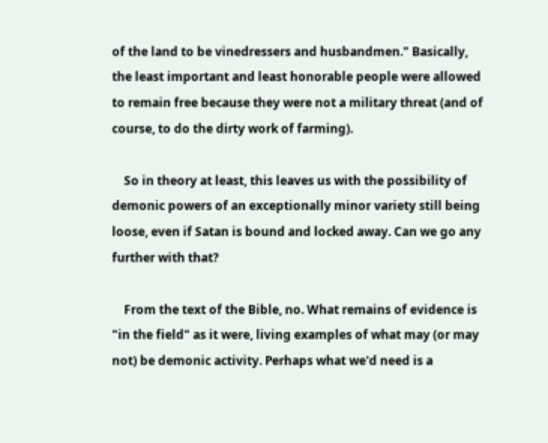of the land to be vinedressers and husbandmen." Basically, the least important and least honorable people were allowed to remain free because they were not a military threat (and of course, to do the dirty work of farming).

    So in theory at least, this leaves us with the possibility of demonic powers of an exceptionally minor variety still being loose, even if Satan is bound and locked away. Can we go any further with that?

    From the text of the Bible, no. What remains of evidence is "in the field" as it were, living examples of what may (or may not) be demonic activity. Perhaps what we'd need is a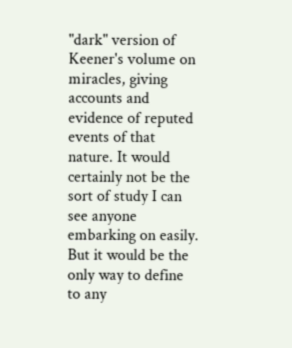"dark" version of Keener's volume on miracles, giving accounts and evidence of reputed events of that nature. It would certainly not be the sort of study I can see anyone embarking on easily. But it would be the only way to define to any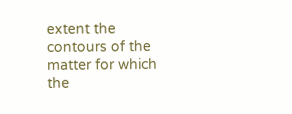extent the contours of the matter for which the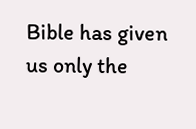Bible has given us only the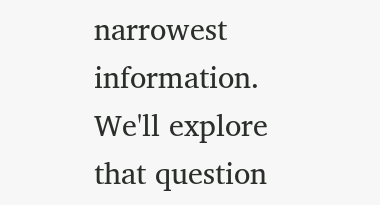narrowest information. We'll explore that question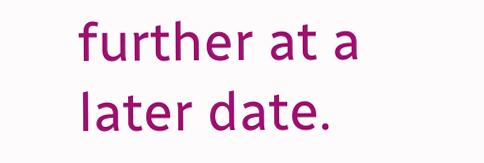further at a later date.